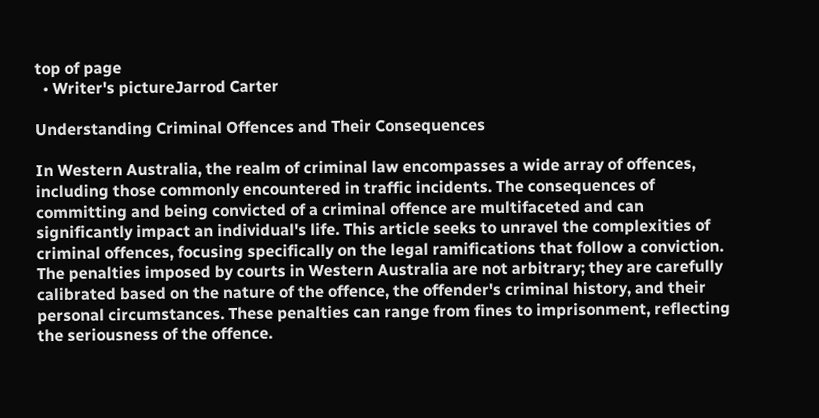top of page
  • Writer's pictureJarrod Carter

Understanding Criminal Offences and Their Consequences

In Western Australia, the realm of criminal law encompasses a wide array of offences, including those commonly encountered in traffic incidents. The consequences of committing and being convicted of a criminal offence are multifaceted and can significantly impact an individual's life. This article seeks to unravel the complexities of criminal offences, focusing specifically on the legal ramifications that follow a conviction. The penalties imposed by courts in Western Australia are not arbitrary; they are carefully calibrated based on the nature of the offence, the offender's criminal history, and their personal circumstances. These penalties can range from fines to imprisonment, reflecting the seriousness of the offence.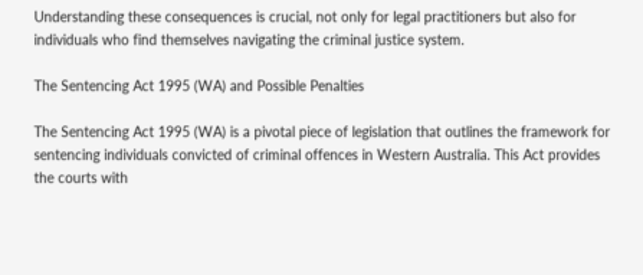Understanding these consequences is crucial, not only for legal practitioners but also for individuals who find themselves navigating the criminal justice system.

The Sentencing Act 1995 (WA) and Possible Penalties

The Sentencing Act 1995 (WA) is a pivotal piece of legislation that outlines the framework for sentencing individuals convicted of criminal offences in Western Australia. This Act provides the courts with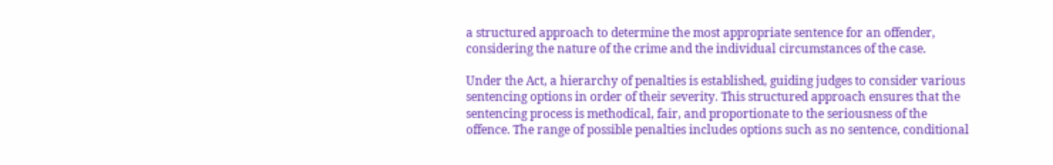a structured approach to determine the most appropriate sentence for an offender, considering the nature of the crime and the individual circumstances of the case.

Under the Act, a hierarchy of penalties is established, guiding judges to consider various sentencing options in order of their severity. This structured approach ensures that the sentencing process is methodical, fair, and proportionate to the seriousness of the offence. The range of possible penalties includes options such as no sentence, conditional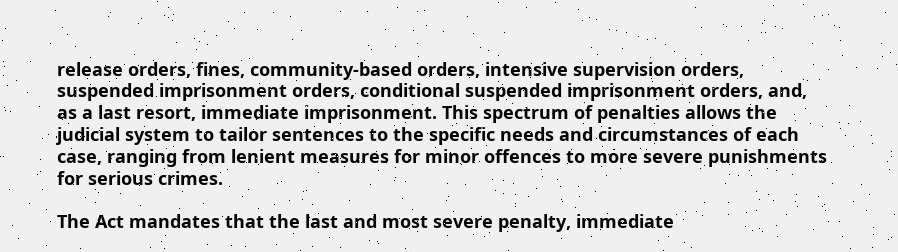release orders, fines, community-based orders, intensive supervision orders, suspended imprisonment orders, conditional suspended imprisonment orders, and, as a last resort, immediate imprisonment. This spectrum of penalties allows the judicial system to tailor sentences to the specific needs and circumstances of each case, ranging from lenient measures for minor offences to more severe punishments for serious crimes.

The Act mandates that the last and most severe penalty, immediate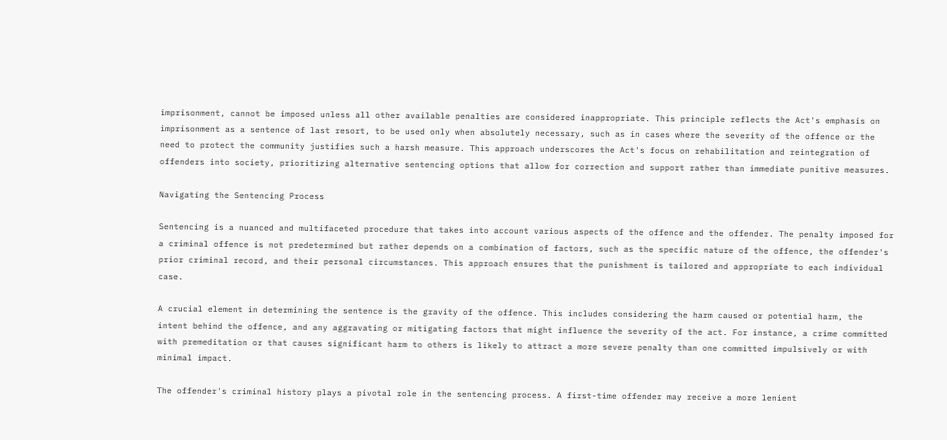imprisonment, cannot be imposed unless all other available penalties are considered inappropriate. This principle reflects the Act's emphasis on imprisonment as a sentence of last resort, to be used only when absolutely necessary, such as in cases where the severity of the offence or the need to protect the community justifies such a harsh measure. This approach underscores the Act's focus on rehabilitation and reintegration of offenders into society, prioritizing alternative sentencing options that allow for correction and support rather than immediate punitive measures.

Navigating the Sentencing Process

Sentencing is a nuanced and multifaceted procedure that takes into account various aspects of the offence and the offender. The penalty imposed for a criminal offence is not predetermined but rather depends on a combination of factors, such as the specific nature of the offence, the offender's prior criminal record, and their personal circumstances. This approach ensures that the punishment is tailored and appropriate to each individual case.

A crucial element in determining the sentence is the gravity of the offence. This includes considering the harm caused or potential harm, the intent behind the offence, and any aggravating or mitigating factors that might influence the severity of the act. For instance, a crime committed with premeditation or that causes significant harm to others is likely to attract a more severe penalty than one committed impulsively or with minimal impact.

The offender's criminal history plays a pivotal role in the sentencing process. A first-time offender may receive a more lenient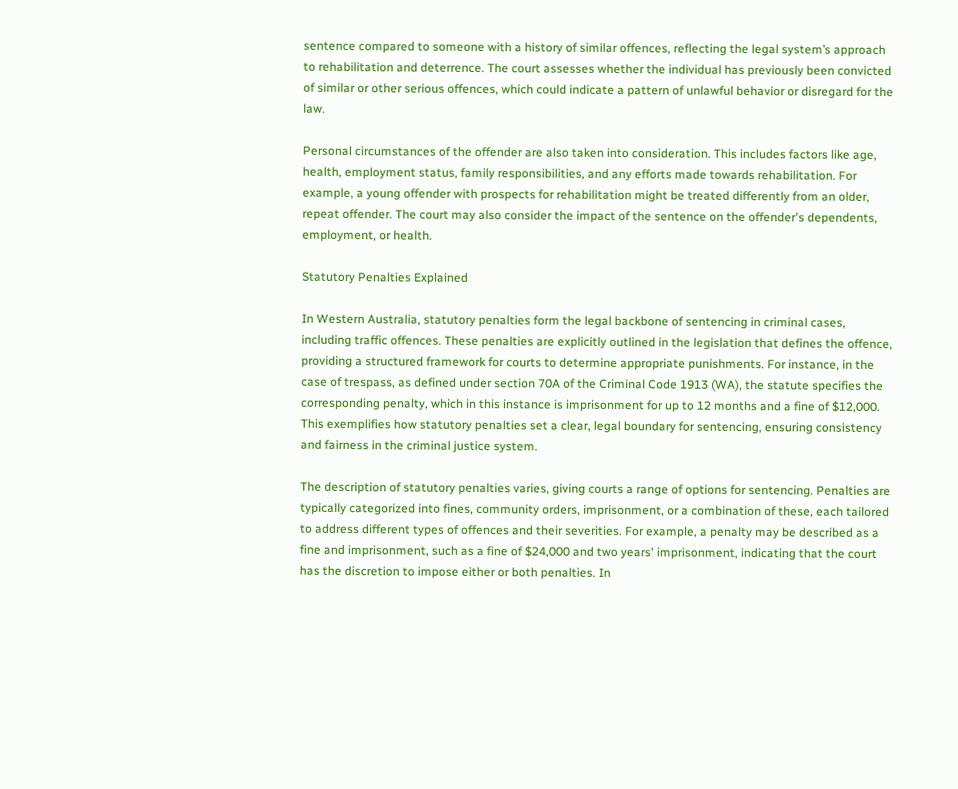sentence compared to someone with a history of similar offences, reflecting the legal system’s approach to rehabilitation and deterrence. The court assesses whether the individual has previously been convicted of similar or other serious offences, which could indicate a pattern of unlawful behavior or disregard for the law.

Personal circumstances of the offender are also taken into consideration. This includes factors like age, health, employment status, family responsibilities, and any efforts made towards rehabilitation. For example, a young offender with prospects for rehabilitation might be treated differently from an older, repeat offender. The court may also consider the impact of the sentence on the offender's dependents, employment, or health.

Statutory Penalties Explained

In Western Australia, statutory penalties form the legal backbone of sentencing in criminal cases, including traffic offences. These penalties are explicitly outlined in the legislation that defines the offence, providing a structured framework for courts to determine appropriate punishments. For instance, in the case of trespass, as defined under section 70A of the Criminal Code 1913 (WA), the statute specifies the corresponding penalty, which in this instance is imprisonment for up to 12 months and a fine of $12,000. This exemplifies how statutory penalties set a clear, legal boundary for sentencing, ensuring consistency and fairness in the criminal justice system.

The description of statutory penalties varies, giving courts a range of options for sentencing. Penalties are typically categorized into fines, community orders, imprisonment, or a combination of these, each tailored to address different types of offences and their severities. For example, a penalty may be described as a fine and imprisonment, such as a fine of $24,000 and two years' imprisonment, indicating that the court has the discretion to impose either or both penalties. In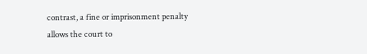contrast, a fine or imprisonment penalty allows the court to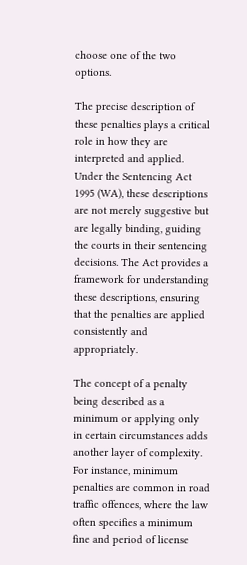choose one of the two options.

The precise description of these penalties plays a critical role in how they are interpreted and applied. Under the Sentencing Act 1995 (WA), these descriptions are not merely suggestive but are legally binding, guiding the courts in their sentencing decisions. The Act provides a framework for understanding these descriptions, ensuring that the penalties are applied consistently and appropriately.

The concept of a penalty being described as a minimum or applying only in certain circumstances adds another layer of complexity. For instance, minimum penalties are common in road traffic offences, where the law often specifies a minimum fine and period of license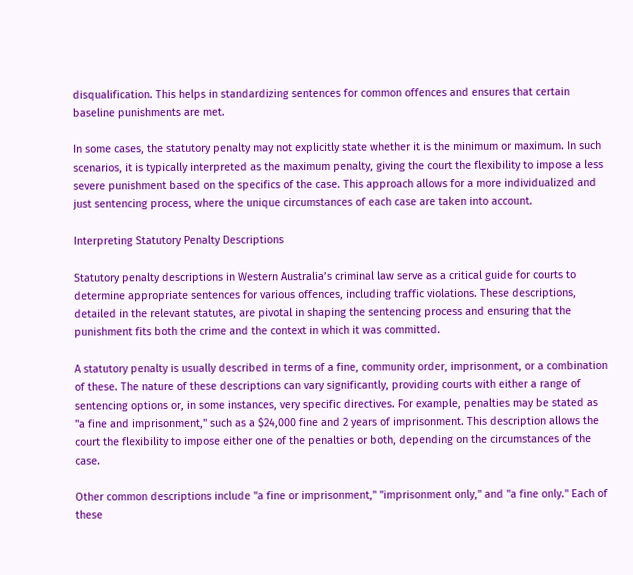disqualification. This helps in standardizing sentences for common offences and ensures that certain baseline punishments are met.

In some cases, the statutory penalty may not explicitly state whether it is the minimum or maximum. In such scenarios, it is typically interpreted as the maximum penalty, giving the court the flexibility to impose a less severe punishment based on the specifics of the case. This approach allows for a more individualized and just sentencing process, where the unique circumstances of each case are taken into account.

Interpreting Statutory Penalty Descriptions

Statutory penalty descriptions in Western Australia’s criminal law serve as a critical guide for courts to determine appropriate sentences for various offences, including traffic violations. These descriptions, detailed in the relevant statutes, are pivotal in shaping the sentencing process and ensuring that the punishment fits both the crime and the context in which it was committed.

A statutory penalty is usually described in terms of a fine, community order, imprisonment, or a combination of these. The nature of these descriptions can vary significantly, providing courts with either a range of sentencing options or, in some instances, very specific directives. For example, penalties may be stated as "a fine and imprisonment," such as a $24,000 fine and 2 years of imprisonment. This description allows the court the flexibility to impose either one of the penalties or both, depending on the circumstances of the case.

Other common descriptions include "a fine or imprisonment," "imprisonment only," and "a fine only." Each of these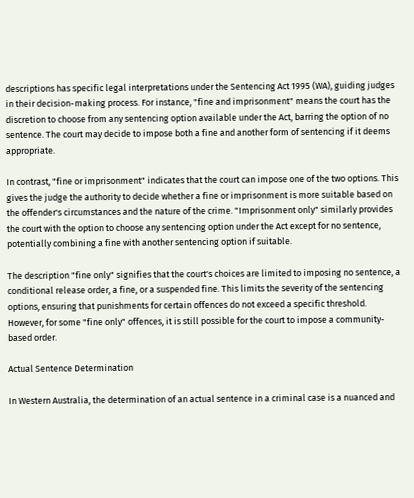descriptions has specific legal interpretations under the Sentencing Act 1995 (WA), guiding judges in their decision-making process. For instance, "fine and imprisonment" means the court has the discretion to choose from any sentencing option available under the Act, barring the option of no sentence. The court may decide to impose both a fine and another form of sentencing if it deems appropriate.

In contrast, "fine or imprisonment" indicates that the court can impose one of the two options. This gives the judge the authority to decide whether a fine or imprisonment is more suitable based on the offender's circumstances and the nature of the crime. "Imprisonment only" similarly provides the court with the option to choose any sentencing option under the Act except for no sentence, potentially combining a fine with another sentencing option if suitable.

The description "fine only" signifies that the court's choices are limited to imposing no sentence, a conditional release order, a fine, or a suspended fine. This limits the severity of the sentencing options, ensuring that punishments for certain offences do not exceed a specific threshold. However, for some "fine only" offences, it is still possible for the court to impose a community-based order.

Actual Sentence Determination

In Western Australia, the determination of an actual sentence in a criminal case is a nuanced and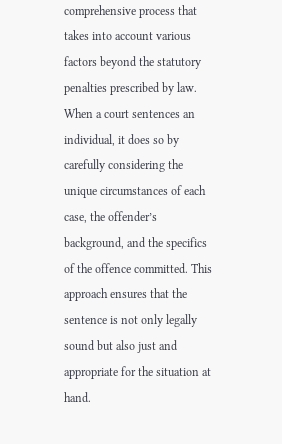comprehensive process that takes into account various factors beyond the statutory penalties prescribed by law. When a court sentences an individual, it does so by carefully considering the unique circumstances of each case, the offender’s background, and the specifics of the offence committed. This approach ensures that the sentence is not only legally sound but also just and appropriate for the situation at hand.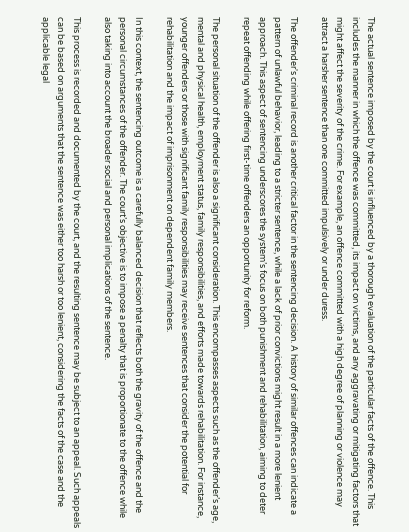The actual sentence imposed by the court is influenced by a thorough evaluation of the particular facts of the offence. This includes the manner in which the offence was committed, its impact on victims, and any aggravating or mitigating factors that might affect the severity of the crime. For example, an offence committed with a high degree of planning or violence may attract a harsher sentence than one committed impulsively or under duress.

The offender's criminal record is another critical factor in the sentencing decision. A history of similar offences can indicate a pattern of unlawful behavior, leading to a stricter sentence, while a lack of prior convictions might result in a more lenient approach. This aspect of sentencing underscores the system’s focus on both punishment and rehabilitation, aiming to deter repeat offending while offering first-time offenders an opportunity for reform.

The personal situation of the offender is also a significant consideration. This encompasses aspects such as the offender’s age, mental and physical health, employment status, family responsibilities, and efforts made towards rehabilitation. For instance, younger offenders or those with significant family responsibilities may receive sentences that consider the potential for rehabilitation and the impact of imprisonment on dependent family members.

In this context, the sentencing outcome is a carefully balanced decision that reflects both the gravity of the offence and the personal circumstances of the offender. The court’s objective is to impose a penalty that is proportionate to the offence while also taking into account the broader social and personal implications of the sentence.

This process is recorded and documented by the court, and the resulting sentence may be subject to an appeal. Such appeals can be based on arguments that the sentence was either too harsh or too lenient, considering the facts of the case and the applicable legal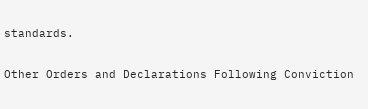standards.

Other Orders and Declarations Following Conviction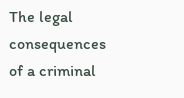The legal consequences of a criminal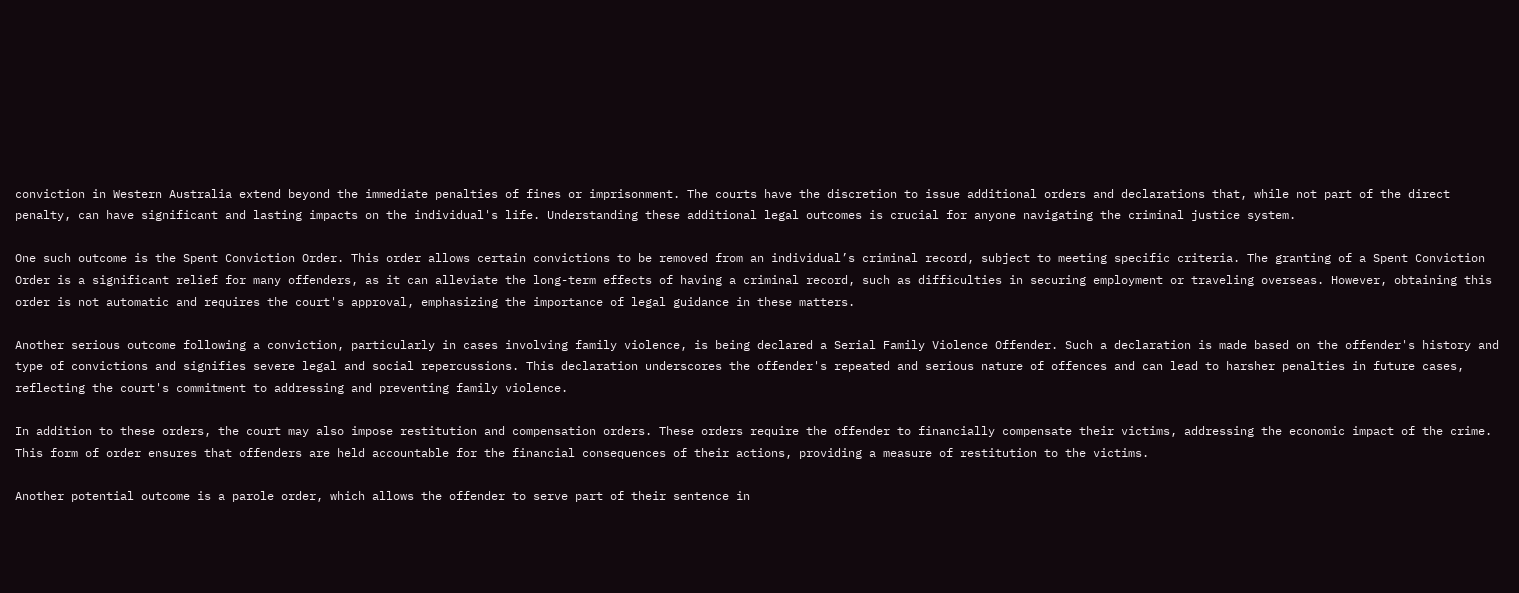conviction in Western Australia extend beyond the immediate penalties of fines or imprisonment. The courts have the discretion to issue additional orders and declarations that, while not part of the direct penalty, can have significant and lasting impacts on the individual's life. Understanding these additional legal outcomes is crucial for anyone navigating the criminal justice system.

One such outcome is the Spent Conviction Order. This order allows certain convictions to be removed from an individual’s criminal record, subject to meeting specific criteria. The granting of a Spent Conviction Order is a significant relief for many offenders, as it can alleviate the long-term effects of having a criminal record, such as difficulties in securing employment or traveling overseas. However, obtaining this order is not automatic and requires the court's approval, emphasizing the importance of legal guidance in these matters.

Another serious outcome following a conviction, particularly in cases involving family violence, is being declared a Serial Family Violence Offender. Such a declaration is made based on the offender's history and type of convictions and signifies severe legal and social repercussions. This declaration underscores the offender's repeated and serious nature of offences and can lead to harsher penalties in future cases, reflecting the court's commitment to addressing and preventing family violence.

In addition to these orders, the court may also impose restitution and compensation orders. These orders require the offender to financially compensate their victims, addressing the economic impact of the crime. This form of order ensures that offenders are held accountable for the financial consequences of their actions, providing a measure of restitution to the victims.

Another potential outcome is a parole order, which allows the offender to serve part of their sentence in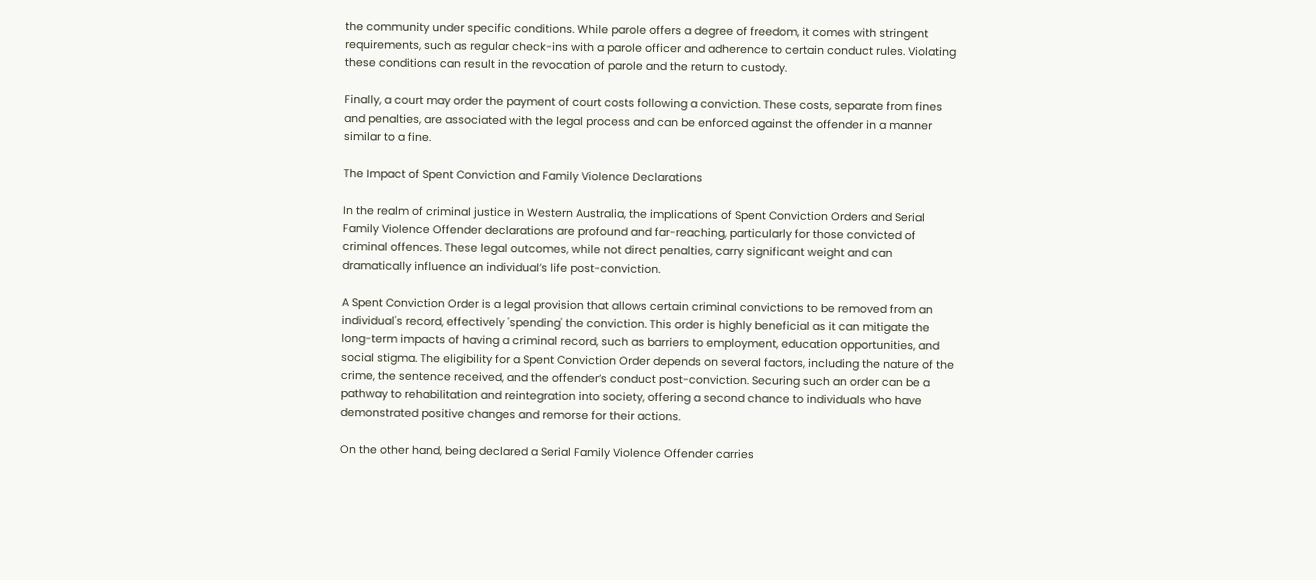the community under specific conditions. While parole offers a degree of freedom, it comes with stringent requirements, such as regular check-ins with a parole officer and adherence to certain conduct rules. Violating these conditions can result in the revocation of parole and the return to custody.

Finally, a court may order the payment of court costs following a conviction. These costs, separate from fines and penalties, are associated with the legal process and can be enforced against the offender in a manner similar to a fine.

The Impact of Spent Conviction and Family Violence Declarations

In the realm of criminal justice in Western Australia, the implications of Spent Conviction Orders and Serial Family Violence Offender declarations are profound and far-reaching, particularly for those convicted of criminal offences. These legal outcomes, while not direct penalties, carry significant weight and can dramatically influence an individual’s life post-conviction.

A Spent Conviction Order is a legal provision that allows certain criminal convictions to be removed from an individual's record, effectively 'spending' the conviction. This order is highly beneficial as it can mitigate the long-term impacts of having a criminal record, such as barriers to employment, education opportunities, and social stigma. The eligibility for a Spent Conviction Order depends on several factors, including the nature of the crime, the sentence received, and the offender’s conduct post-conviction. Securing such an order can be a pathway to rehabilitation and reintegration into society, offering a second chance to individuals who have demonstrated positive changes and remorse for their actions.

On the other hand, being declared a Serial Family Violence Offender carries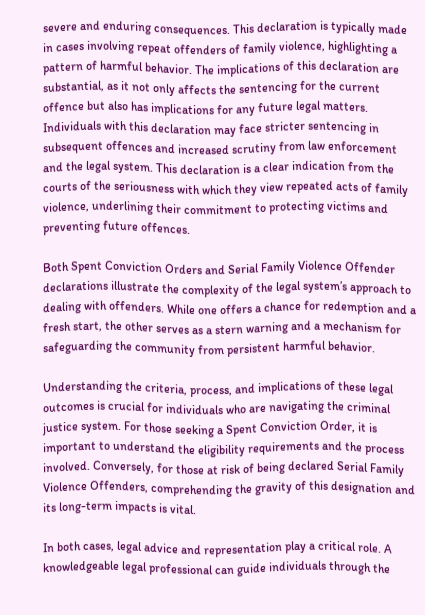severe and enduring consequences. This declaration is typically made in cases involving repeat offenders of family violence, highlighting a pattern of harmful behavior. The implications of this declaration are substantial, as it not only affects the sentencing for the current offence but also has implications for any future legal matters. Individuals with this declaration may face stricter sentencing in subsequent offences and increased scrutiny from law enforcement and the legal system. This declaration is a clear indication from the courts of the seriousness with which they view repeated acts of family violence, underlining their commitment to protecting victims and preventing future offences.

Both Spent Conviction Orders and Serial Family Violence Offender declarations illustrate the complexity of the legal system’s approach to dealing with offenders. While one offers a chance for redemption and a fresh start, the other serves as a stern warning and a mechanism for safeguarding the community from persistent harmful behavior.

Understanding the criteria, process, and implications of these legal outcomes is crucial for individuals who are navigating the criminal justice system. For those seeking a Spent Conviction Order, it is important to understand the eligibility requirements and the process involved. Conversely, for those at risk of being declared Serial Family Violence Offenders, comprehending the gravity of this designation and its long-term impacts is vital.

In both cases, legal advice and representation play a critical role. A knowledgeable legal professional can guide individuals through the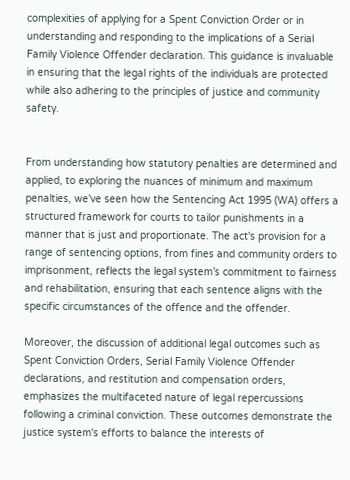complexities of applying for a Spent Conviction Order or in understanding and responding to the implications of a Serial Family Violence Offender declaration. This guidance is invaluable in ensuring that the legal rights of the individuals are protected while also adhering to the principles of justice and community safety.


From understanding how statutory penalties are determined and applied, to exploring the nuances of minimum and maximum penalties, we've seen how the Sentencing Act 1995 (WA) offers a structured framework for courts to tailor punishments in a manner that is just and proportionate. The act's provision for a range of sentencing options, from fines and community orders to imprisonment, reflects the legal system’s commitment to fairness and rehabilitation, ensuring that each sentence aligns with the specific circumstances of the offence and the offender.

Moreover, the discussion of additional legal outcomes such as Spent Conviction Orders, Serial Family Violence Offender declarations, and restitution and compensation orders, emphasizes the multifaceted nature of legal repercussions following a criminal conviction. These outcomes demonstrate the justice system's efforts to balance the interests of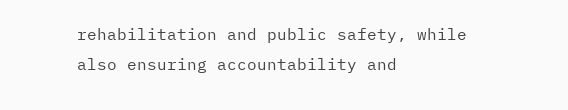rehabilitation and public safety, while also ensuring accountability and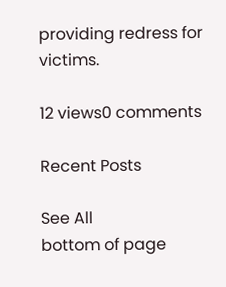providing redress for victims.

12 views0 comments

Recent Posts

See All
bottom of page